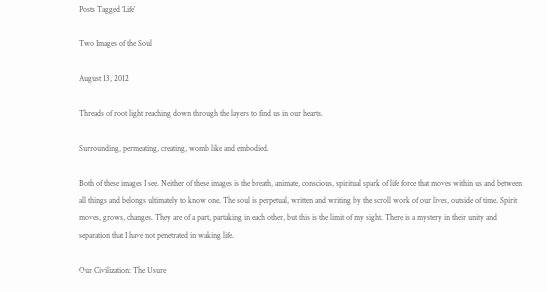Posts Tagged ‘Life’

Two Images of the Soul

August 13, 2012

Threads of root light reaching down through the layers to find us in our hearts.

Surrounding, permeating, creating, womb like and embodied.

Both of these images I see. Neither of these images is the breath, animate, conscious, spiritual spark of life force that moves within us and between all things and belongs ultimately to know one. The soul is perpetual, written and writing by the scroll work of our lives, outside of time. Spirit moves, grows, changes. They are of a part, partaking in each other, but this is the limit of my sight. There is a mystery in their unity and separation that I have not penetrated in waking life.

Our Civilization: The Usure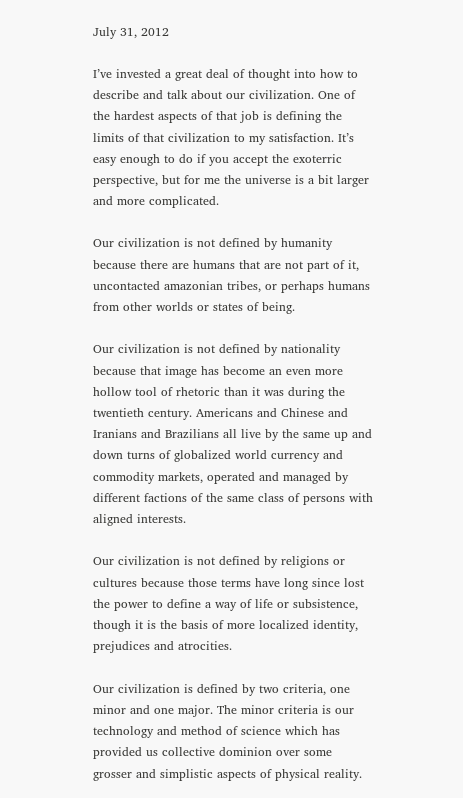July 31, 2012

I’ve invested a great deal of thought into how to describe and talk about our civilization. One of the hardest aspects of that job is defining the limits of that civilization to my satisfaction. It’s easy enough to do if you accept the exoterric perspective, but for me the universe is a bit larger and more complicated.

Our civilization is not defined by humanity because there are humans that are not part of it, uncontacted amazonian tribes, or perhaps humans from other worlds or states of being.

Our civilization is not defined by nationality because that image has become an even more hollow tool of rhetoric than it was during the twentieth century. Americans and Chinese and Iranians and Brazilians all live by the same up and down turns of globalized world currency and commodity markets, operated and managed by different factions of the same class of persons with aligned interests.

Our civilization is not defined by religions or cultures because those terms have long since lost the power to define a way of life or subsistence, though it is the basis of more localized identity, prejudices and atrocities.

Our civilization is defined by two criteria, one minor and one major. The minor criteria is our technology and method of science which has provided us collective dominion over some grosser and simplistic aspects of physical reality.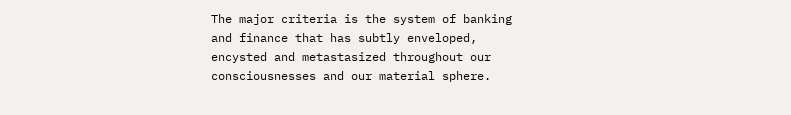The major criteria is the system of banking and finance that has subtly enveloped, encysted and metastasized throughout our consciousnesses and our material sphere.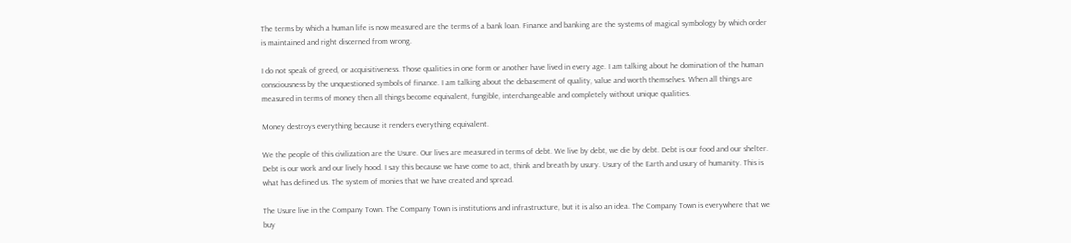The terms by which a human life is now measured are the terms of a bank loan. Finance and banking are the systems of magical symbology by which order is maintained and right discerned from wrong.

I do not speak of greed, or acquisitiveness. Those qualities in one form or another have lived in every age. I am talking about he domination of the human consciousness by the unquestioned symbols of finance. I am talking about the debasement of quality, value and worth themselves. When all things are measured in terms of money then all things become equivalent, fungible, interchangeable and completely without unique qualities.

Money destroys everything because it renders everything equivalent.

We the people of this civilization are the Usure. Our lives are measured in terms of debt. We live by debt, we die by debt. Debt is our food and our shelter. Debt is our work and our lively hood. I say this because we have come to act, think and breath by usury. Usury of the Earth and usury of humanity. This is what has defined us. The system of monies that we have created and spread.

The Usure live in the Company Town. The Company Town is institutions and infrastructure, but it is also an idea. The Company Town is everywhere that we buy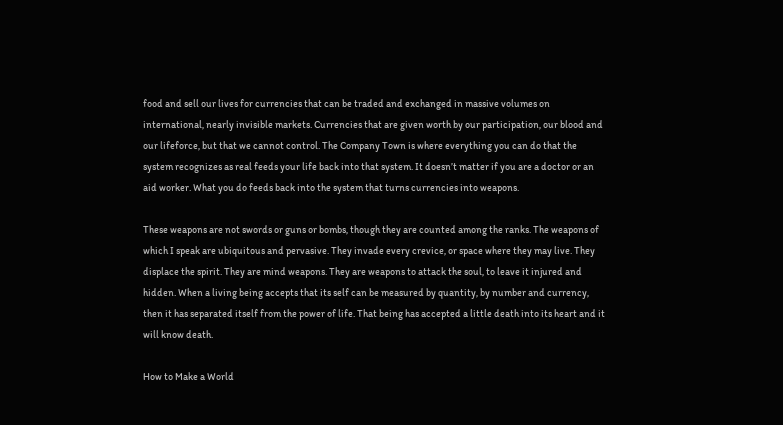food and sell our lives for currencies that can be traded and exchanged in massive volumes on international, nearly invisible markets. Currencies that are given worth by our participation, our blood and our lifeforce, but that we cannot control. The Company Town is where everything you can do that the system recognizes as real feeds your life back into that system. It doesn’t matter if you are a doctor or an aid worker. What you do feeds back into the system that turns currencies into weapons.

These weapons are not swords or guns or bombs, though they are counted among the ranks. The weapons of which I speak are ubiquitous and pervasive. They invade every crevice, or space where they may live. They displace the spirit. They are mind weapons. They are weapons to attack the soul, to leave it injured and hidden. When a living being accepts that its self can be measured by quantity, by number and currency, then it has separated itself from the power of life. That being has accepted a little death into its heart and it will know death.

How to Make a World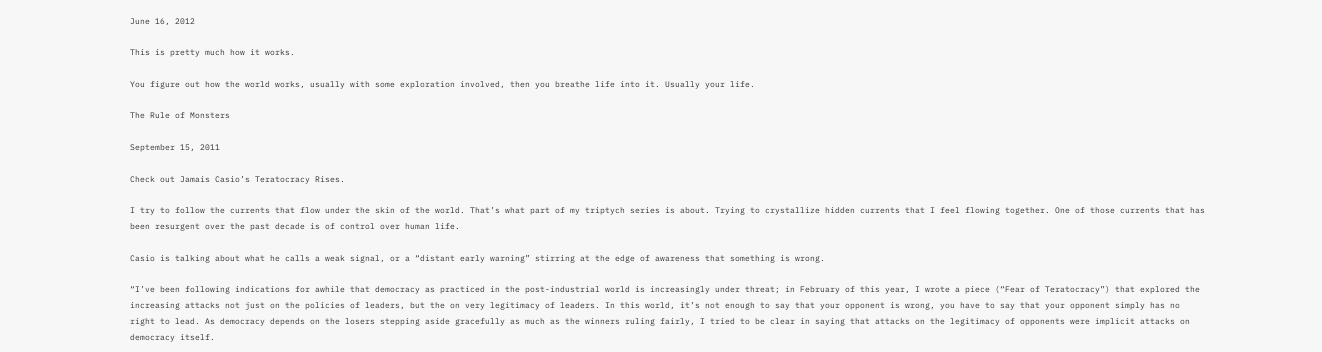June 16, 2012

This is pretty much how it works.

You figure out how the world works, usually with some exploration involved, then you breathe life into it. Usually your life.

The Rule of Monsters

September 15, 2011

Check out Jamais Casio’s Teratocracy Rises.

I try to follow the currents that flow under the skin of the world. That’s what part of my triptych series is about. Trying to crystallize hidden currents that I feel flowing together. One of those currents that has been resurgent over the past decade is of control over human life.

Casio is talking about what he calls a weak signal, or a “distant early warning” stirring at the edge of awareness that something is wrong.

“I’ve been following indications for awhile that democracy as practiced in the post-industrial world is increasingly under threat; in February of this year, I wrote a piece (“Fear of Teratocracy”) that explored the increasing attacks not just on the policies of leaders, but the on very legitimacy of leaders. In this world, it’s not enough to say that your opponent is wrong, you have to say that your opponent simply has no right to lead. As democracy depends on the losers stepping aside gracefully as much as the winners ruling fairly, I tried to be clear in saying that attacks on the legitimacy of opponents were implicit attacks on democracy itself.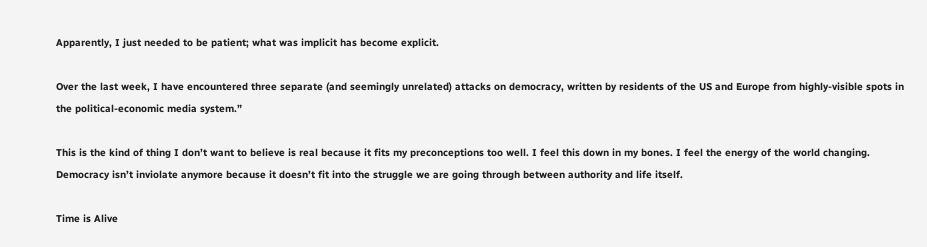Apparently, I just needed to be patient; what was implicit has become explicit.

Over the last week, I have encountered three separate (and seemingly unrelated) attacks on democracy, written by residents of the US and Europe from highly-visible spots in the political-economic media system.”

This is the kind of thing I don’t want to believe is real because it fits my preconceptions too well. I feel this down in my bones. I feel the energy of the world changing. Democracy isn’t inviolate anymore because it doesn’t fit into the struggle we are going through between authority and life itself.

Time is Alive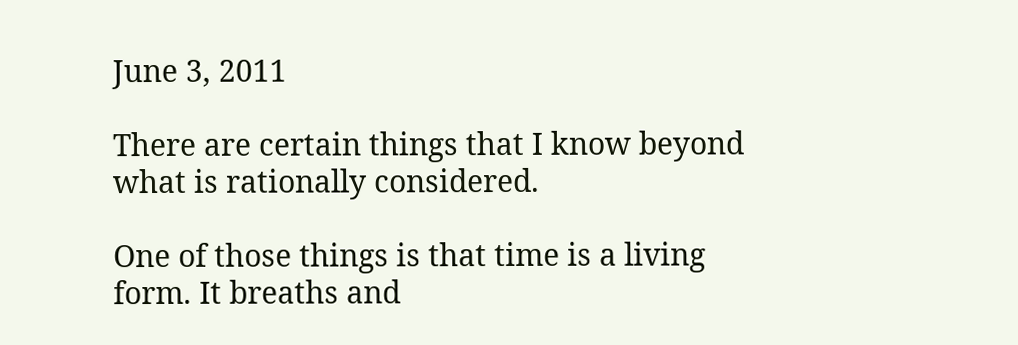June 3, 2011

There are certain things that I know beyond what is rationally considered.

One of those things is that time is a living form. It breaths and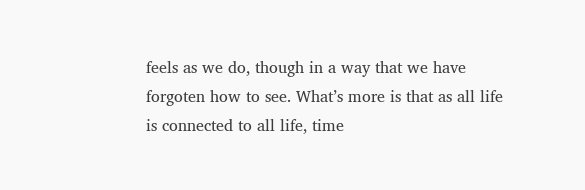feels as we do, though in a way that we have forgoten how to see. What’s more is that as all life is connected to all life, time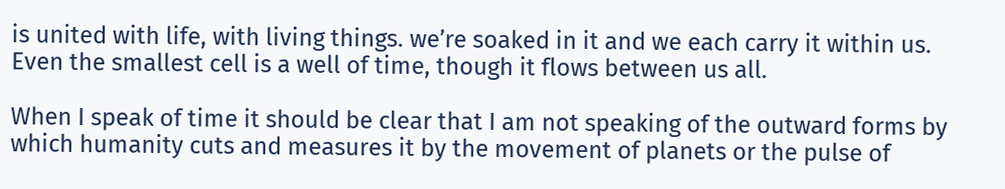is united with life, with living things. we’re soaked in it and we each carry it within us. Even the smallest cell is a well of time, though it flows between us all.

When I speak of time it should be clear that I am not speaking of the outward forms by which humanity cuts and measures it by the movement of planets or the pulse of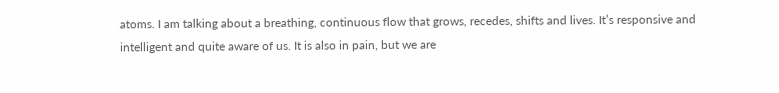atoms. I am talking about a breathing, continuous flow that grows, recedes, shifts and lives. It’s responsive and intelligent and quite aware of us. It is also in pain, but we are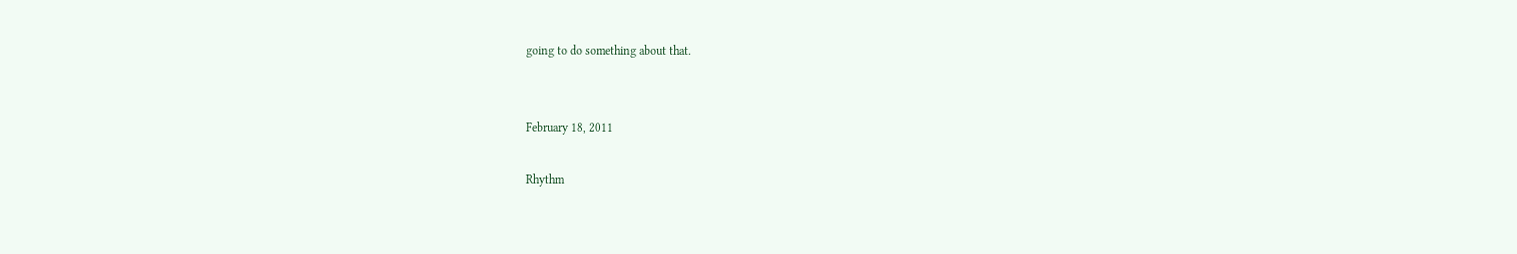going to do something about that.


February 18, 2011

Rhythm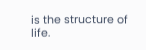is the structure of life.